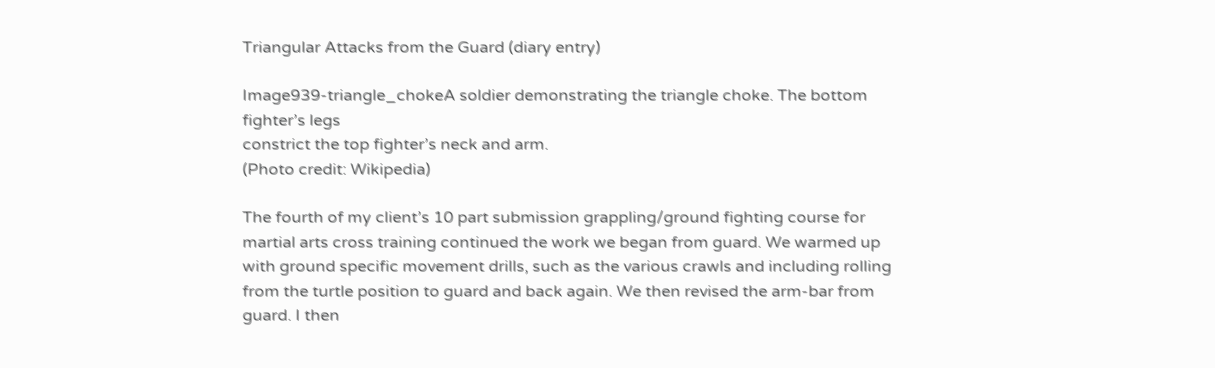Triangular Attacks from the Guard (diary entry)

Image939-triangle_chokeA soldier demonstrating the triangle choke. The bottom fighter’s legs
constrict the top fighter’s neck and arm.
(Photo credit: Wikipedia)

The fourth of my client’s 10 part submission grappling/ground fighting course for martial arts cross training continued the work we began from guard. We warmed up with ground specific movement drills, such as the various crawls and including rolling from the turtle position to guard and back again. We then revised the arm-bar from guard. I then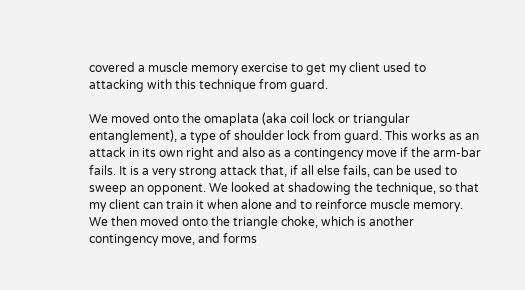covered a muscle memory exercise to get my client used to attacking with this technique from guard.

We moved onto the omaplata (aka coil lock or triangular entanglement), a type of shoulder lock from guard. This works as an attack in its own right and also as a contingency move if the arm-bar fails. It is a very strong attack that, if all else fails, can be used to sweep an opponent. We looked at shadowing the technique, so that my client can train it when alone and to reinforce muscle memory. We then moved onto the triangle choke, which is another contingency move, and forms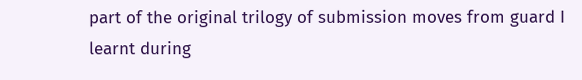part of the original trilogy of submission moves from guard I learnt during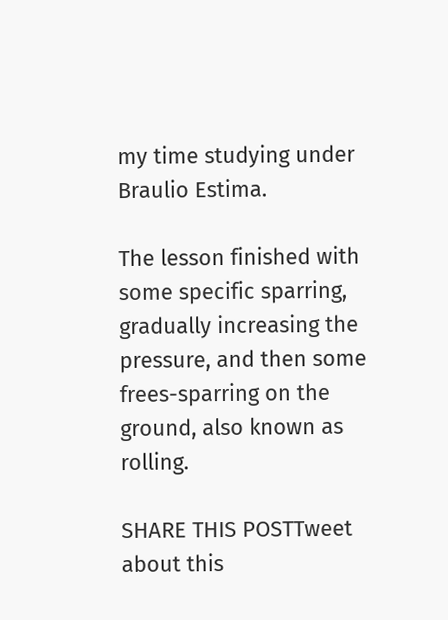my time studying under Braulio Estima.

The lesson finished with some specific sparring, gradually increasing the pressure, and then some frees-sparring on the ground, also known as rolling.

SHARE THIS POSTTweet about this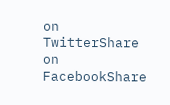on TwitterShare on FacebookShare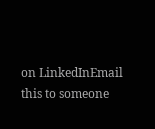on LinkedInEmail this to someone